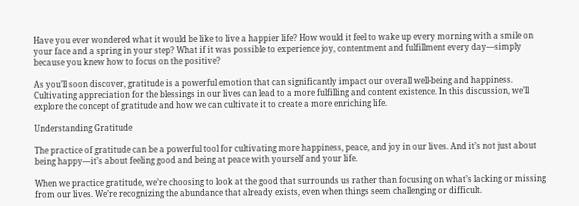Have you ever wondered what it would be like to live a happier life? How would it feel to wake up every morning with a smile on your face and a spring in your step? What if it was possible to experience joy, contentment and fulfillment every day—simply because you knew how to focus on the positive?

As you’ll soon discover, gratitude is a powerful emotion that can significantly impact our overall well-being and happiness. Cultivating appreciation for the blessings in our lives can lead to a more fulfilling and content existence. In this discussion, we’ll explore the concept of gratitude and how we can cultivate it to create a more enriching life.

Understanding Gratitude

The practice of gratitude can be a powerful tool for cultivating more happiness, peace, and joy in our lives. And it’s not just about being happy—it’s about feeling good and being at peace with yourself and your life.

When we practice gratitude, we’re choosing to look at the good that surrounds us rather than focusing on what’s lacking or missing from our lives. We’re recognizing the abundance that already exists, even when things seem challenging or difficult.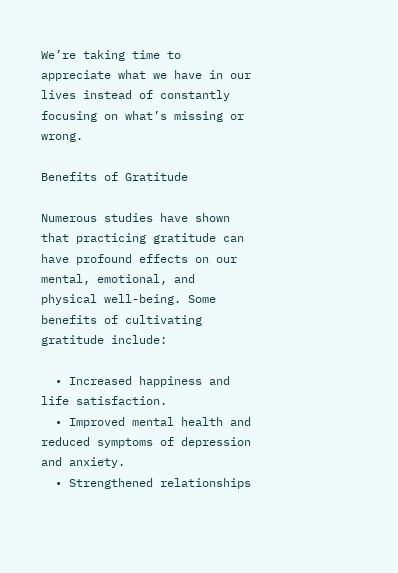We’re taking time to appreciate what we have in our lives instead of constantly focusing on what’s missing or wrong.

Benefits of Gratitude

Numerous studies have shown that practicing gratitude can have profound effects on our mental, emotional, and physical well-being. Some benefits of cultivating gratitude include:

  • Increased happiness and life satisfaction.
  • Improved mental health and reduced symptoms of depression and anxiety.
  • Strengthened relationships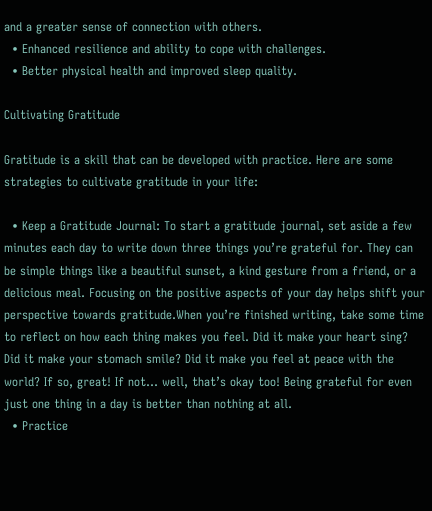and a greater sense of connection with others.
  • Enhanced resilience and ability to cope with challenges.
  • Better physical health and improved sleep quality.

Cultivating Gratitude

Gratitude is a skill that can be developed with practice. Here are some strategies to cultivate gratitude in your life:

  • Keep a Gratitude Journal: To start a gratitude journal, set aside a few minutes each day to write down three things you’re grateful for. They can be simple things like a beautiful sunset, a kind gesture from a friend, or a delicious meal. Focusing on the positive aspects of your day helps shift your perspective towards gratitude.When you’re finished writing, take some time to reflect on how each thing makes you feel. Did it make your heart sing? Did it make your stomach smile? Did it make you feel at peace with the world? If so, great! If not… well, that’s okay too! Being grateful for even just one thing in a day is better than nothing at all.
  • Practice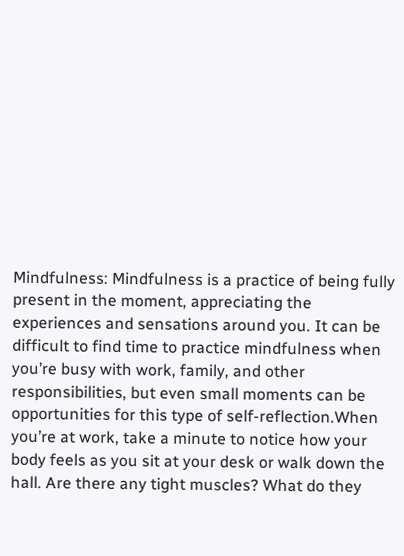Mindfulness: Mindfulness is a practice of being fully present in the moment, appreciating the experiences and sensations around you. It can be difficult to find time to practice mindfulness when you’re busy with work, family, and other responsibilities, but even small moments can be opportunities for this type of self-reflection.When you’re at work, take a minute to notice how your body feels as you sit at your desk or walk down the hall. Are there any tight muscles? What do they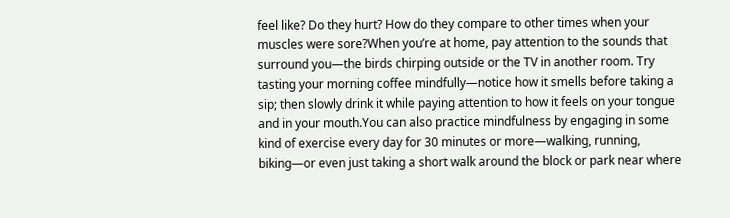feel like? Do they hurt? How do they compare to other times when your muscles were sore?When you’re at home, pay attention to the sounds that surround you—the birds chirping outside or the TV in another room. Try tasting your morning coffee mindfully—notice how it smells before taking a sip; then slowly drink it while paying attention to how it feels on your tongue and in your mouth.You can also practice mindfulness by engaging in some kind of exercise every day for 30 minutes or more—walking, running, biking—or even just taking a short walk around the block or park near where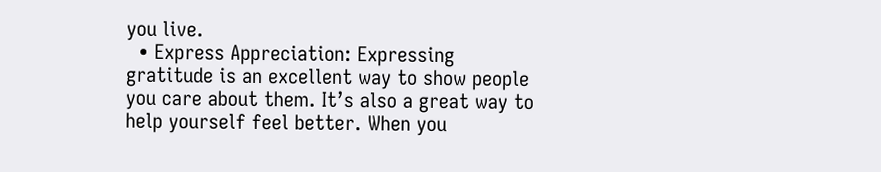you live.
  • Express Appreciation: Expressing gratitude is an excellent way to show people you care about them. It’s also a great way to help yourself feel better. When you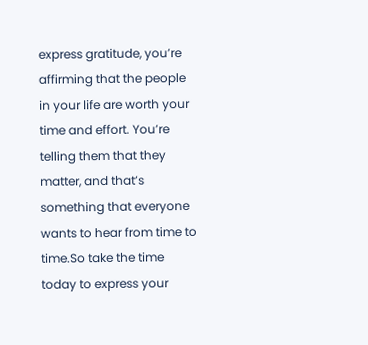express gratitude, you’re affirming that the people in your life are worth your time and effort. You’re telling them that they matter, and that’s something that everyone wants to hear from time to time.So take the time today to express your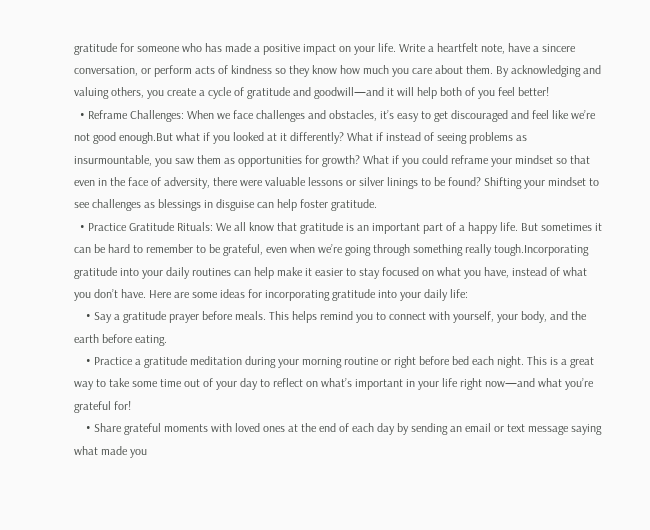gratitude for someone who has made a positive impact on your life. Write a heartfelt note, have a sincere conversation, or perform acts of kindness so they know how much you care about them. By acknowledging and valuing others, you create a cycle of gratitude and goodwill—and it will help both of you feel better!
  • Reframe Challenges: When we face challenges and obstacles, it’s easy to get discouraged and feel like we’re not good enough.But what if you looked at it differently? What if instead of seeing problems as insurmountable, you saw them as opportunities for growth? What if you could reframe your mindset so that even in the face of adversity, there were valuable lessons or silver linings to be found? Shifting your mindset to see challenges as blessings in disguise can help foster gratitude.
  • Practice Gratitude Rituals: We all know that gratitude is an important part of a happy life. But sometimes it can be hard to remember to be grateful, even when we’re going through something really tough.Incorporating gratitude into your daily routines can help make it easier to stay focused on what you have, instead of what you don’t have. Here are some ideas for incorporating gratitude into your daily life:
    • Say a gratitude prayer before meals. This helps remind you to connect with yourself, your body, and the earth before eating.
    • Practice a gratitude meditation during your morning routine or right before bed each night. This is a great way to take some time out of your day to reflect on what’s important in your life right now—and what you’re grateful for!
    • Share grateful moments with loved ones at the end of each day by sending an email or text message saying what made you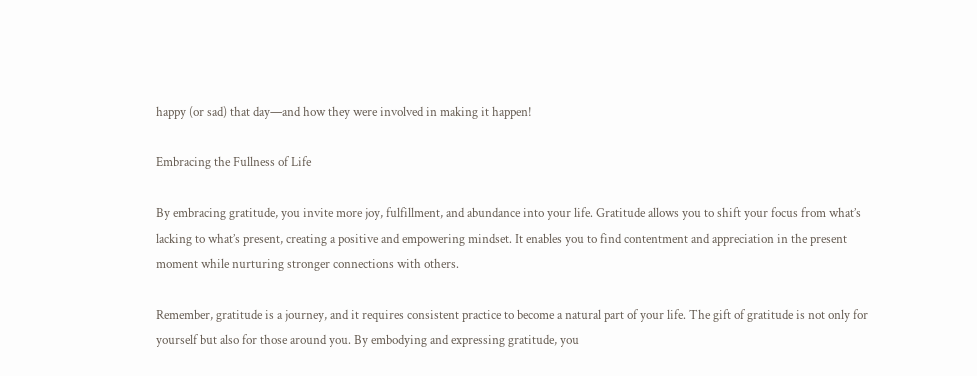happy (or sad) that day—and how they were involved in making it happen!

Embracing the Fullness of Life

By embracing gratitude, you invite more joy, fulfillment, and abundance into your life. Gratitude allows you to shift your focus from what’s lacking to what’s present, creating a positive and empowering mindset. It enables you to find contentment and appreciation in the present moment while nurturing stronger connections with others.

Remember, gratitude is a journey, and it requires consistent practice to become a natural part of your life. The gift of gratitude is not only for yourself but also for those around you. By embodying and expressing gratitude, you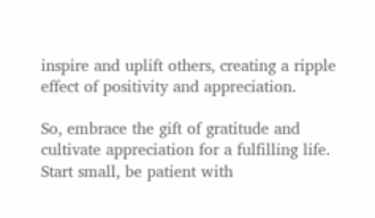inspire and uplift others, creating a ripple effect of positivity and appreciation.

So, embrace the gift of gratitude and cultivate appreciation for a fulfilling life. Start small, be patient with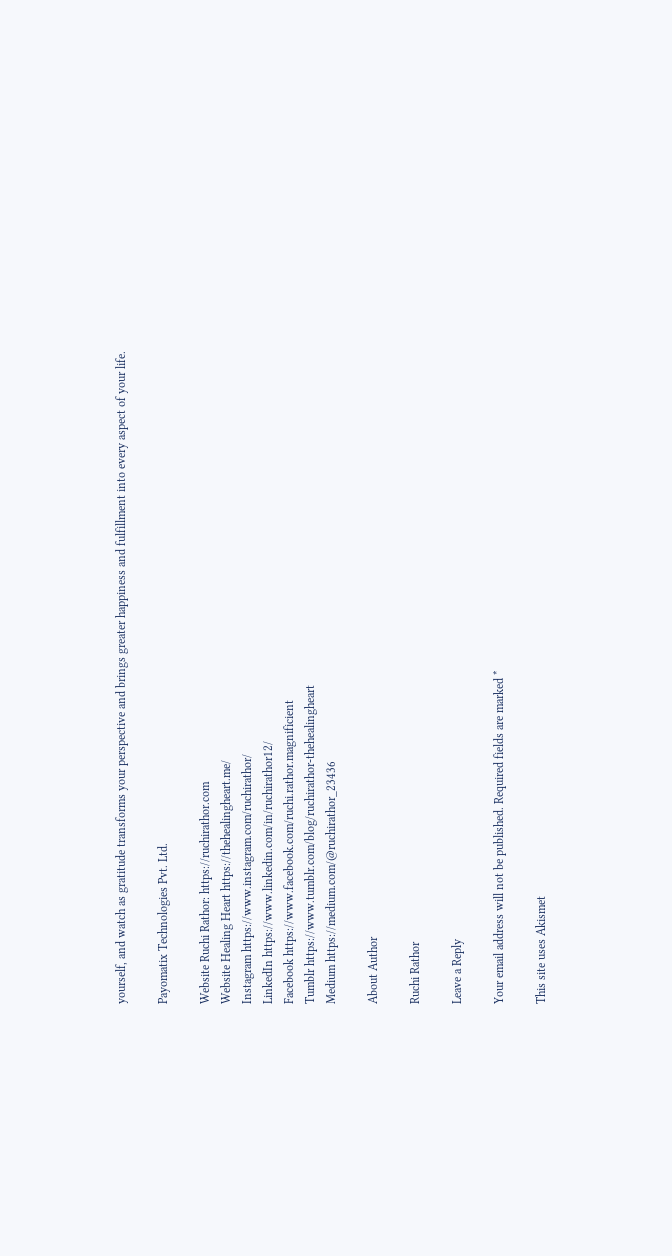yourself, and watch as gratitude transforms your perspective and brings greater happiness and fulfillment into every aspect of your life.

Payomatix Technologies Pvt. Ltd.

Website Ruchi Rathor: https://ruchirathor.com
Website Healing Heart https://thehealingheart.me/
Instagram https://www.instagram.com/ruchirathor/
LinkedIn https://www.linkedin.com/in/ruchirathor12/
Facebook https://www.facebook.com/ruchi.rathor.magnificient
Tumblr https://www.tumblr.com/blog/ruchirathor-thehealingheart
Medium https://medium.com/@ruchirathor_23436

About Author

Ruchi Rathor

Leave a Reply

Your email address will not be published. Required fields are marked *

This site uses Akismet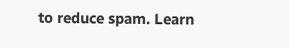to reduce spam. Learn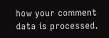how your comment data is processed.